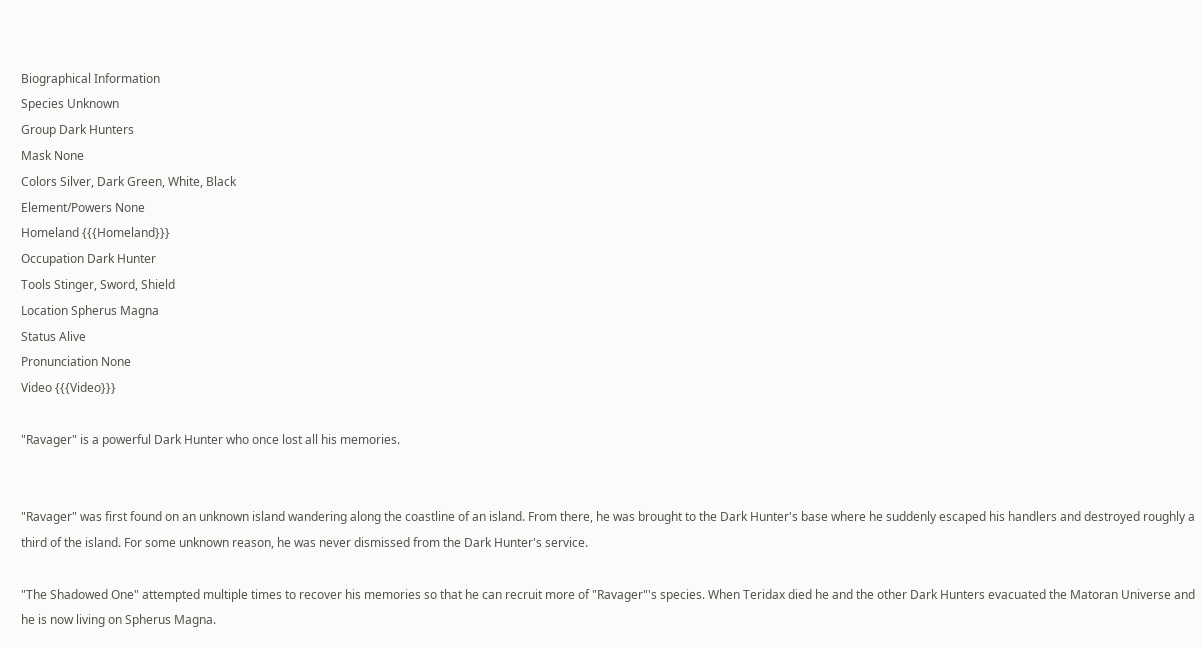Biographical Information
Species Unknown
Group Dark Hunters
Mask None
Colors Silver, Dark Green, White, Black
Element/Powers None
Homeland {{{Homeland}}}
Occupation Dark Hunter
Tools Stinger, Sword, Shield
Location Spherus Magna
Status Alive
Pronunciation None
Video {{{Video}}}

"Ravager" is a powerful Dark Hunter who once lost all his memories.


"Ravager" was first found on an unknown island wandering along the coastline of an island. From there, he was brought to the Dark Hunter's base where he suddenly escaped his handlers and destroyed roughly a third of the island. For some unknown reason, he was never dismissed from the Dark Hunter's service.

"The Shadowed One" attempted multiple times to recover his memories so that he can recruit more of "Ravager"'s species. When Teridax died he and the other Dark Hunters evacuated the Matoran Universe and he is now living on Spherus Magna.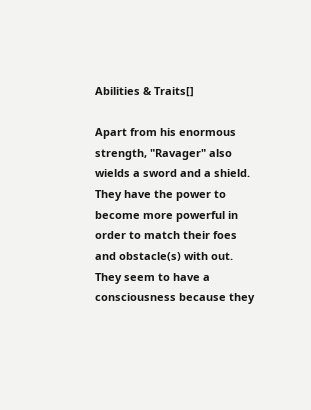Abilities & Traits[]

Apart from his enormous strength, "Ravager" also wields a sword and a shield. They have the power to become more powerful in order to match their foes and obstacle(s) with out. They seem to have a consciousness because they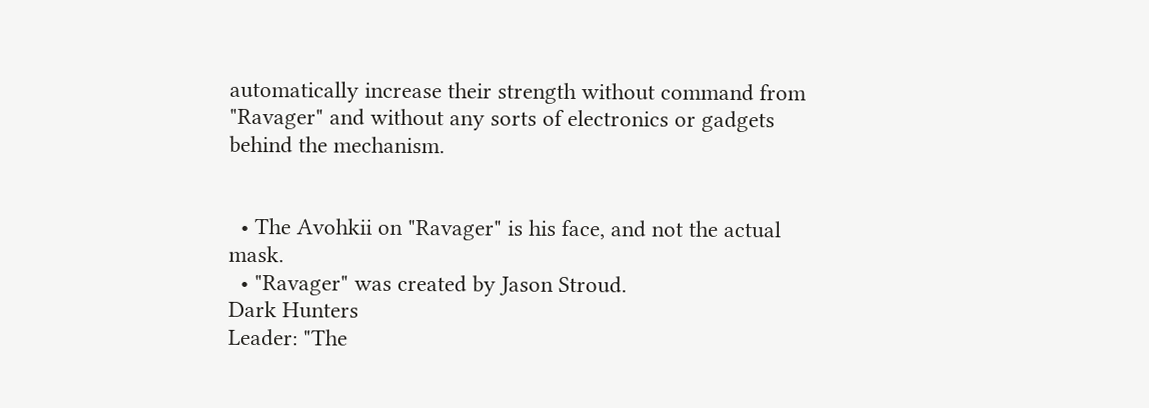automatically increase their strength without command from "Ravager" and without any sorts of electronics or gadgets behind the mechanism.


  • The Avohkii on "Ravager" is his face, and not the actual mask.
  • "Ravager" was created by Jason Stroud.
Dark Hunters
Leader: "The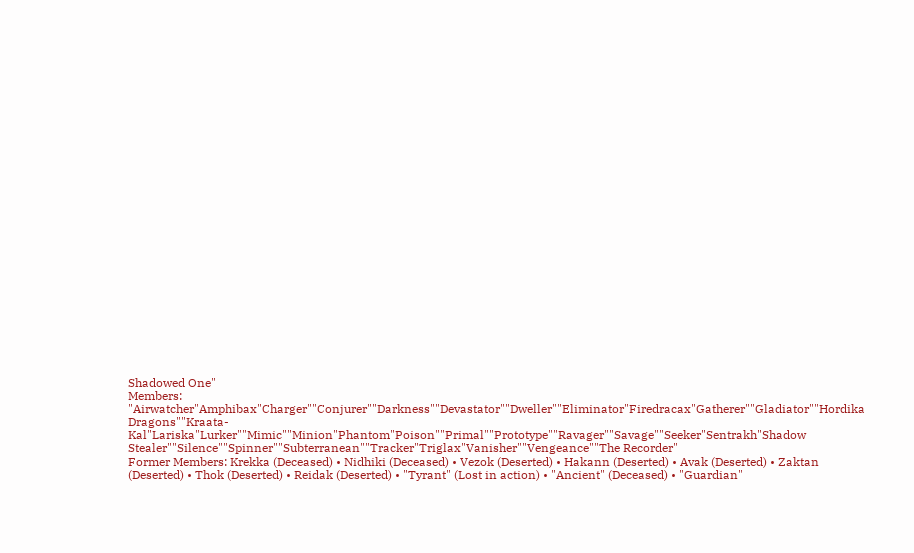Shadowed One"
Members: "Airwatcher"Amphibax"Charger""Conjurer""Darkness""Devastator""Dweller""Eliminator"Firedracax"Gatherer""Gladiator""Hordika Dragons""Kraata-Kal"Lariska"Lurker""Mimic""Minion"Phantom"Poison""Primal""Prototype""Ravager""Savage""Seeker"Sentrakh"Shadow Stealer""Silence""Spinner""Subterranean""Tracker"Triglax"Vanisher""Vengeance""The Recorder"
Former Members: Krekka (Deceased) • Nidhiki (Deceased) • Vezok (Deserted) • Hakann (Deserted) • Avak (Deserted) • Zaktan (Deserted) • Thok (Deserted) • Reidak (Deserted) • "Tyrant" (Lost in action) • "Ancient" (Deceased) • "Guardian"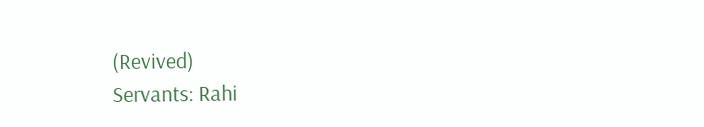(Revived)
Servants: Rahi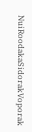NuiRoodakaSidorakVoporak